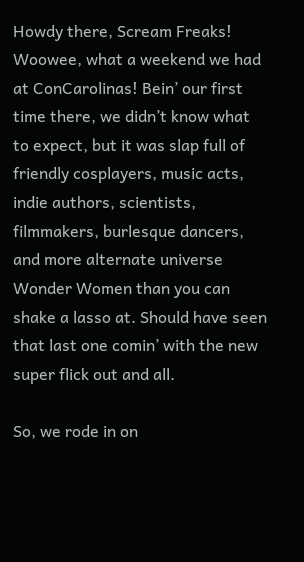Howdy there, Scream Freaks! Woowee, what a weekend we had at ConCarolinas! Bein’ our first time there, we didn’t know what to expect, but it was slap full of friendly cosplayers, music acts, indie authors, scientists, filmmakers, burlesque dancers, and more alternate universe Wonder Women than you can shake a lasso at. Should have seen that last one comin’ with the new super flick out and all.

So, we rode in on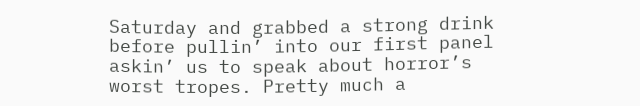Saturday and grabbed a strong drink before pullin’ into our first panel askin’ us to speak about horror’s worst tropes. Pretty much a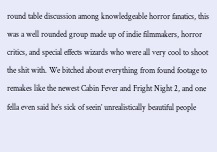round table discussion among knowledgeable horror fanatics, this was a well rounded group made up of indie filmmakers, horror critics, and special effects wizards who were all very cool to shoot the shit with. We bitched about everything from found footage to remakes like the newest Cabin Fever and Fright Night 2, and one fella even said he’s sick of seein’ unrealistically beautiful people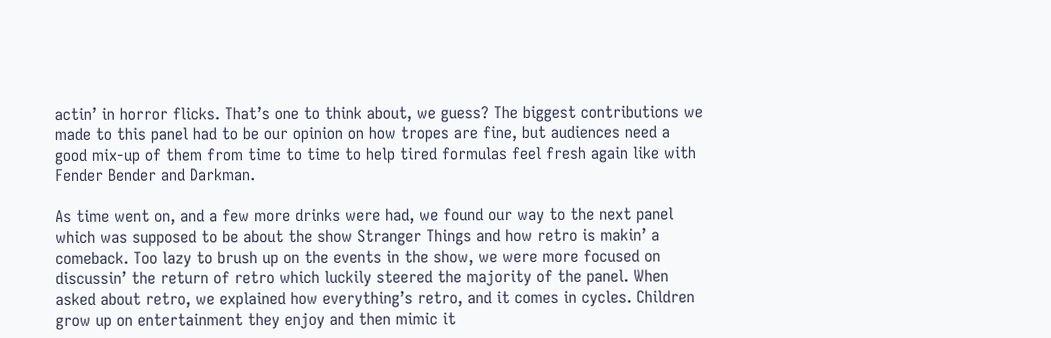actin’ in horror flicks. That’s one to think about, we guess? The biggest contributions we made to this panel had to be our opinion on how tropes are fine, but audiences need a good mix-up of them from time to time to help tired formulas feel fresh again like with Fender Bender and Darkman.

As time went on, and a few more drinks were had, we found our way to the next panel which was supposed to be about the show Stranger Things and how retro is makin’ a comeback. Too lazy to brush up on the events in the show, we were more focused on discussin’ the return of retro which luckily steered the majority of the panel. When asked about retro, we explained how everything’s retro, and it comes in cycles. Children grow up on entertainment they enjoy and then mimic it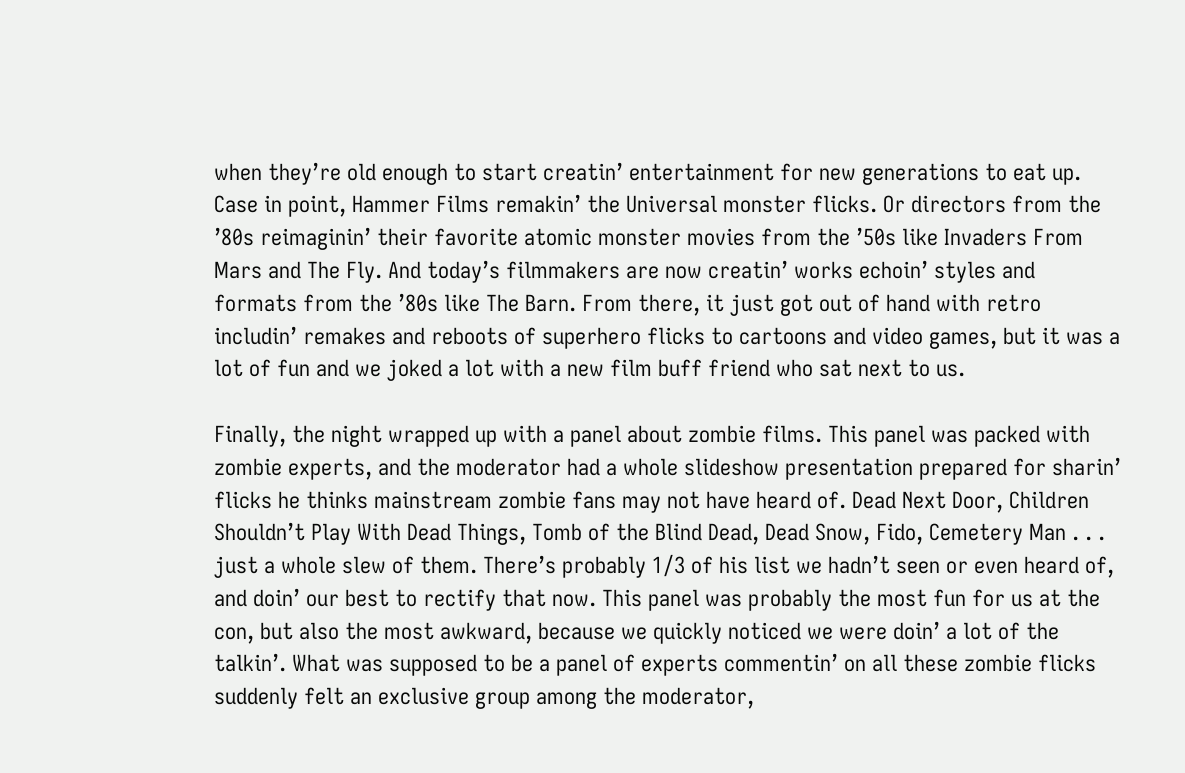when they’re old enough to start creatin’ entertainment for new generations to eat up. Case in point, Hammer Films remakin’ the Universal monster flicks. Or directors from the ’80s reimaginin’ their favorite atomic monster movies from the ’50s like Invaders From Mars and The Fly. And today’s filmmakers are now creatin’ works echoin’ styles and formats from the ’80s like The Barn. From there, it just got out of hand with retro includin’ remakes and reboots of superhero flicks to cartoons and video games, but it was a lot of fun and we joked a lot with a new film buff friend who sat next to us.

Finally, the night wrapped up with a panel about zombie films. This panel was packed with zombie experts, and the moderator had a whole slideshow presentation prepared for sharin’ flicks he thinks mainstream zombie fans may not have heard of. Dead Next Door, Children Shouldn’t Play With Dead Things, Tomb of the Blind Dead, Dead Snow, Fido, Cemetery Man . . . just a whole slew of them. There’s probably 1/3 of his list we hadn’t seen or even heard of, and doin’ our best to rectify that now. This panel was probably the most fun for us at the con, but also the most awkward, because we quickly noticed we were doin’ a lot of the talkin’. What was supposed to be a panel of experts commentin’ on all these zombie flicks suddenly felt an exclusive group among the moderator,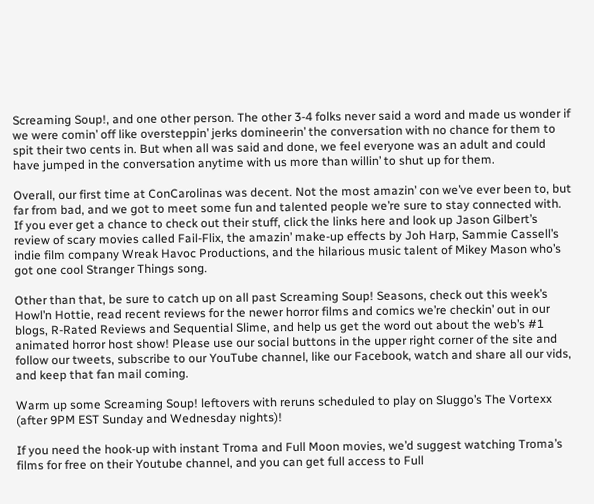Screaming Soup!, and one other person. The other 3-4 folks never said a word and made us wonder if we were comin’ off like oversteppin’ jerks domineerin’ the conversation with no chance for them to spit their two cents in. But when all was said and done, we feel everyone was an adult and could have jumped in the conversation anytime with us more than willin’ to shut up for them.

Overall, our first time at ConCarolinas was decent. Not the most amazin’ con we’ve ever been to, but far from bad, and we got to meet some fun and talented people we’re sure to stay connected with. If you ever get a chance to check out their stuff, click the links here and look up Jason Gilbert’s review of scary movies called Fail-Flix, the amazin’ make-up effects by Joh Harp, Sammie Cassell’s indie film company Wreak Havoc Productions, and the hilarious music talent of Mikey Mason who’s got one cool Stranger Things song.

Other than that, be sure to catch up on all past Screaming Soup! Seasons, check out this week’s Howl’n Hottie, read recent reviews for the newer horror films and comics we’re checkin’ out in our blogs, R-Rated Reviews and Sequential Slime, and help us get the word out about the web’s #1 animated horror host show! Please use our social buttons in the upper right corner of the site and follow our tweets, subscribe to our YouTube channel, like our Facebook, watch and share all our vids, and keep that fan mail coming.

Warm up some Screaming Soup! leftovers with reruns scheduled to play on Sluggo’s The Vortexx (after 9PM EST Sunday and Wednesday nights)!

If you need the hook-up with instant Troma and Full Moon movies, we’d suggest watching Troma’s films for free on their Youtube channel, and you can get full access to Full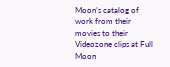Moon’s catalog of work from their movies to their Videozone clips at Full Moon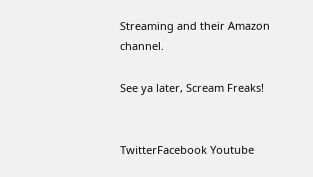Streaming and their Amazon channel.

See ya later, Scream Freaks!


TwitterFacebook Youtube